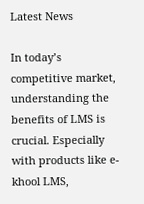Latest News

In today’s competitive market, understanding the benefits of LMS is crucial. Especially with products like e-khool LMS,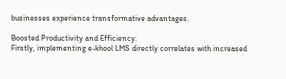businesses experience transformative advantages.

Boosted Productivity and Efficiency:
Firstly, implementing e-khool LMS directly correlates with increased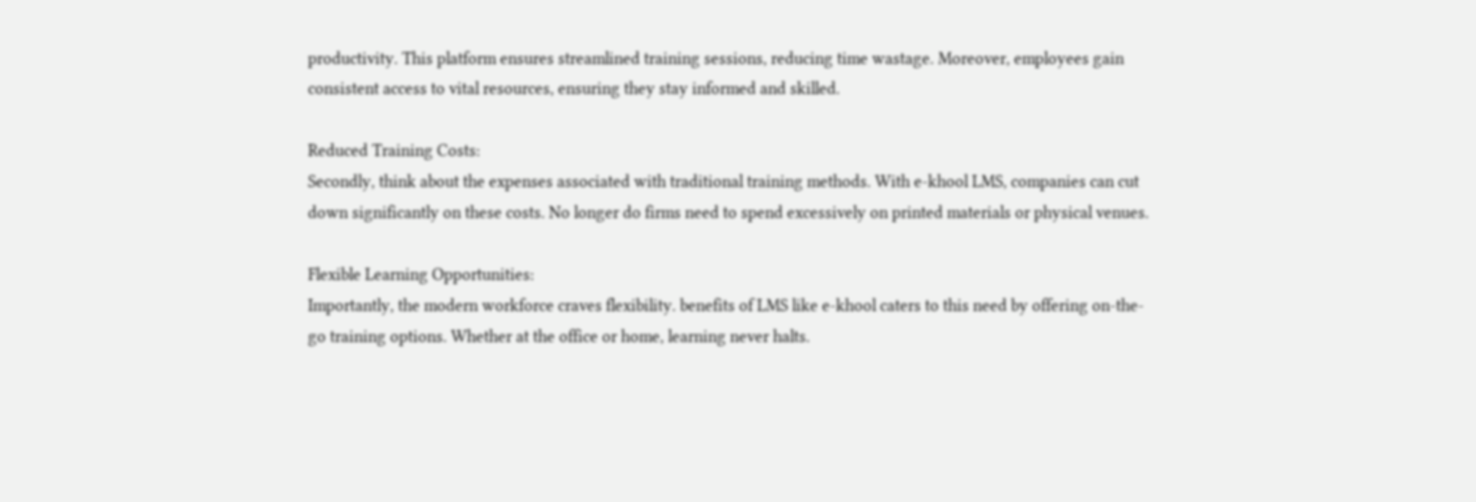productivity. This platform ensures streamlined training sessions, reducing time wastage. Moreover, employees gain consistent access to vital resources, ensuring they stay informed and skilled.

Reduced Training Costs:
Secondly, think about the expenses associated with traditional training methods. With e-khool LMS, companies can cut down significantly on these costs. No longer do firms need to spend excessively on printed materials or physical venues.

Flexible Learning Opportunities:
Importantly, the modern workforce craves flexibility. benefits of LMS like e-khool caters to this need by offering on-the-go training options. Whether at the office or home, learning never halts.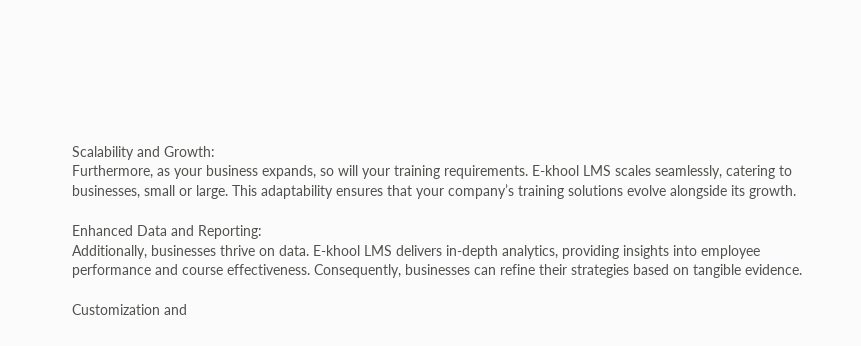Scalability and Growth:
Furthermore, as your business expands, so will your training requirements. E-khool LMS scales seamlessly, catering to businesses, small or large. This adaptability ensures that your company’s training solutions evolve alongside its growth.

Enhanced Data and Reporting:
Additionally, businesses thrive on data. E-khool LMS delivers in-depth analytics, providing insights into employee performance and course effectiveness. Consequently, businesses can refine their strategies based on tangible evidence.

Customization and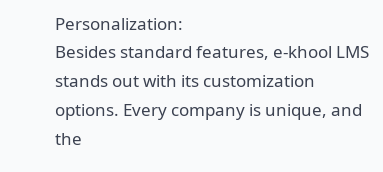Personalization:
Besides standard features, e-khool LMS stands out with its customization options. Every company is unique, and the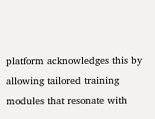platform acknowledges this by allowing tailored training modules that resonate with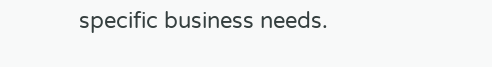specific business needs.